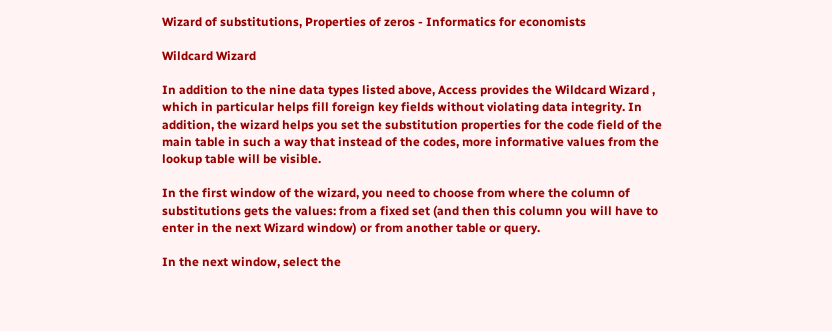Wizard of substitutions, Properties of zeros - Informatics for economists

Wildcard Wizard

In addition to the nine data types listed above, Access provides the Wildcard Wizard , which in particular helps fill foreign key fields without violating data integrity. In addition, the wizard helps you set the substitution properties for the code field of the main table in such a way that instead of the codes, more informative values from the lookup table will be visible.

In the first window of the wizard, you need to choose from where the column of substitutions gets the values: from a fixed set (and then this column you will have to enter in the next Wizard window) or from another table or query.

In the next window, select the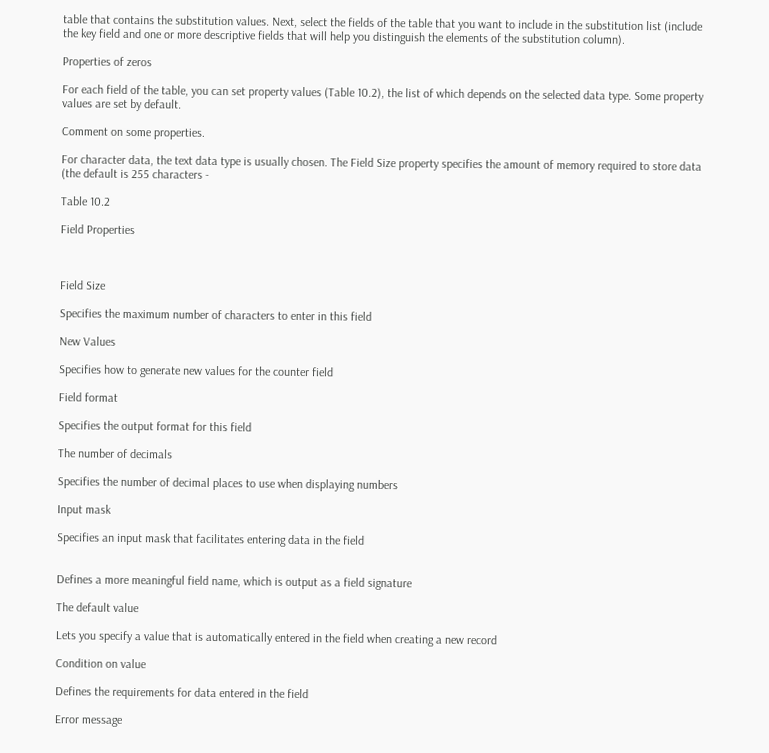table that contains the substitution values. Next, select the fields of the table that you want to include in the substitution list (include the key field and one or more descriptive fields that will help you distinguish the elements of the substitution column).

Properties of zeros

For each field of the table, you can set property values (Table 10.2), the list of which depends on the selected data type. Some property values are set by default.

Comment on some properties.

For character data, the text data type is usually chosen. The Field Size property specifies the amount of memory required to store data (the default is 255 characters -

Table 10.2

Field Properties



Field Size

Specifies the maximum number of characters to enter in this field

New Values

Specifies how to generate new values for the counter field

Field format

Specifies the output format for this field

The number of decimals

Specifies the number of decimal places to use when displaying numbers

Input mask

Specifies an input mask that facilitates entering data in the field


Defines a more meaningful field name, which is output as a field signature

The default value

Lets you specify a value that is automatically entered in the field when creating a new record

Condition on value

Defines the requirements for data entered in the field

Error message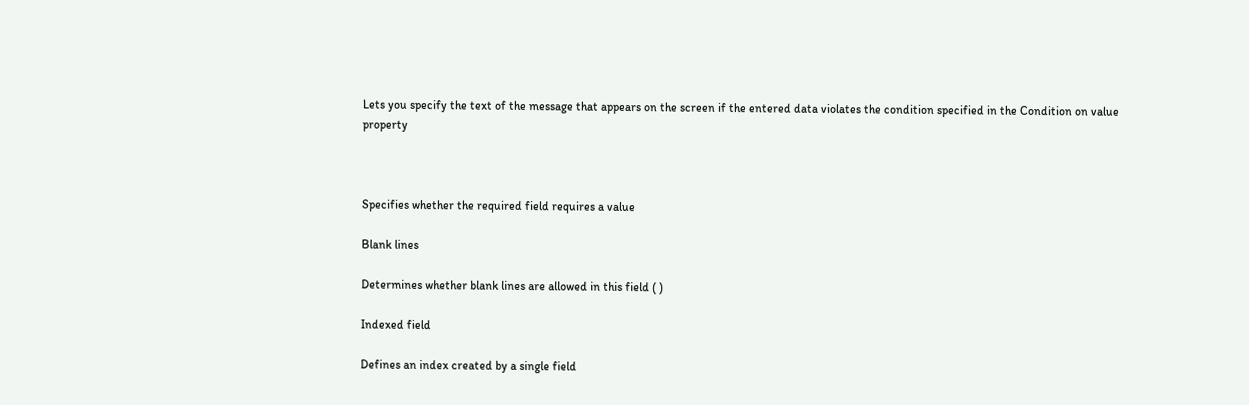Lets you specify the text of the message that appears on the screen if the entered data violates the condition specified in the Condition on value property



Specifies whether the required field requires a value

Blank lines

Determines whether blank lines are allowed in this field ( )

Indexed field

Defines an index created by a single field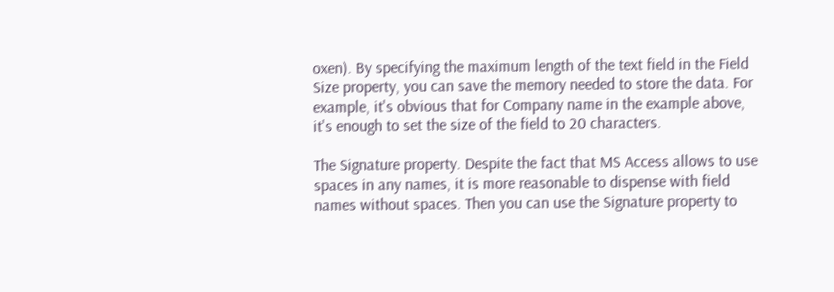oxen). By specifying the maximum length of the text field in the Field Size property, you can save the memory needed to store the data. For example, it's obvious that for Company name in the example above, it's enough to set the size of the field to 20 characters.

The Signature property. Despite the fact that MS Access allows to use spaces in any names, it is more reasonable to dispense with field names without spaces. Then you can use the Signature property to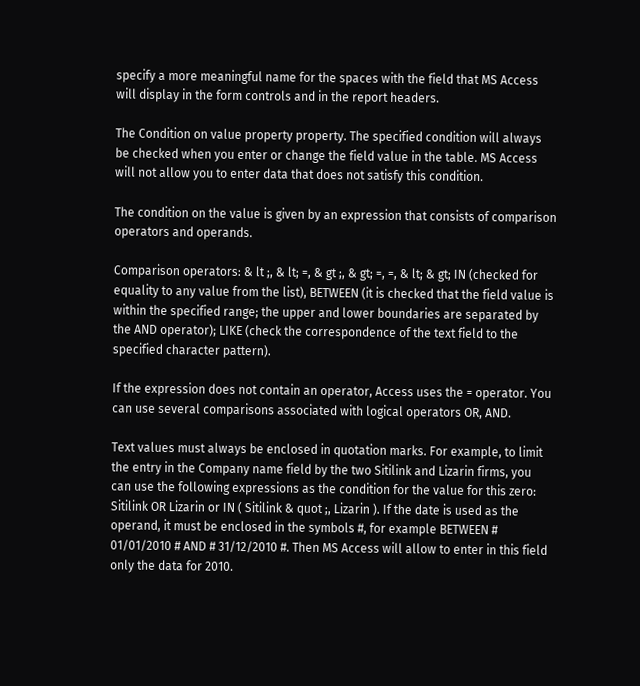specify a more meaningful name for the spaces with the field that MS Access will display in the form controls and in the report headers.

The Condition on value property property. The specified condition will always be checked when you enter or change the field value in the table. MS Access will not allow you to enter data that does not satisfy this condition.

The condition on the value is given by an expression that consists of comparison operators and operands.

Comparison operators: & lt ;, & lt; =, & gt ;, & gt; =, =, & lt; & gt; IN (checked for equality to any value from the list), BETWEEN (it is checked that the field value is within the specified range; the upper and lower boundaries are separated by the AND operator); LIKE (check the correspondence of the text field to the specified character pattern).

If the expression does not contain an operator, Access uses the = operator. You can use several comparisons associated with logical operators OR, AND.

Text values must always be enclosed in quotation marks. For example, to limit the entry in the Company name field by the two Sitilink and Lizarin firms, you can use the following expressions as the condition for the value for this zero: Sitilink OR Lizarin or IN ( Sitilink & quot ;, Lizarin ). If the date is used as the operand, it must be enclosed in the symbols #, for example BETWEEN # 01/01/2010 # AND # 31/12/2010 #. Then MS Access will allow to enter in this field only the data for 2010.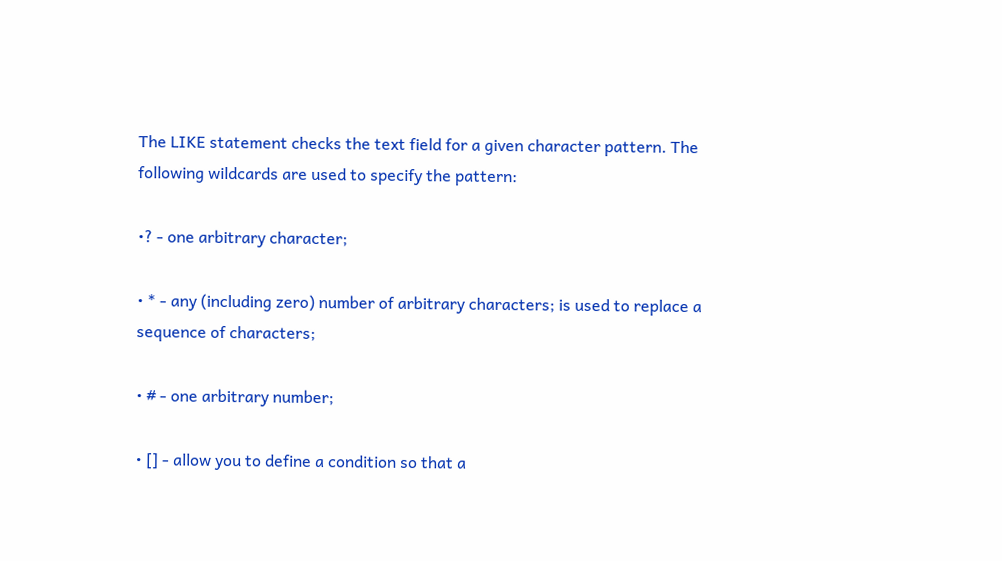The LIKE statement checks the text field for a given character pattern. The following wildcards are used to specify the pattern:

•? - one arbitrary character;

• * - any (including zero) number of arbitrary characters; is used to replace a sequence of characters;

• # - one arbitrary number;

• [] - allow you to define a condition so that a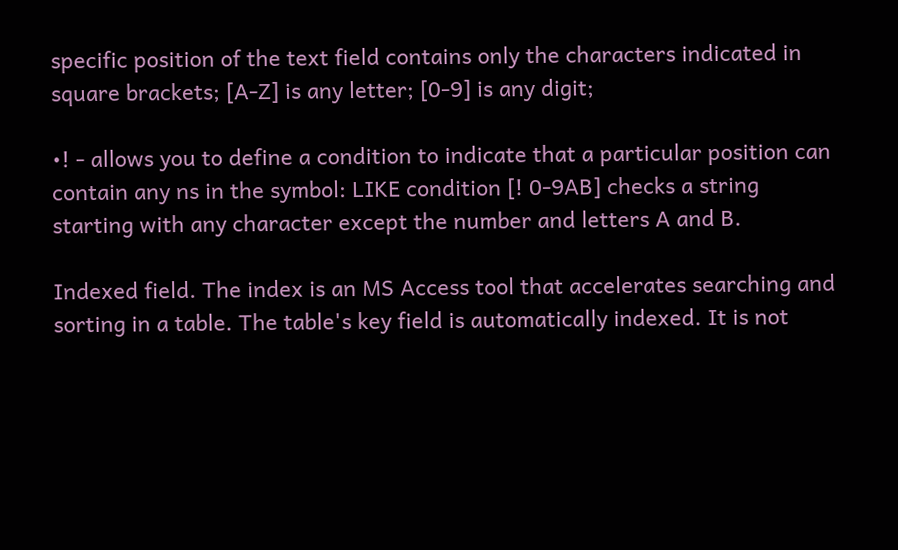specific position of the text field contains only the characters indicated in square brackets; [A-Z] is any letter; [0-9] is any digit;

•! - allows you to define a condition to indicate that a particular position can contain any ns in the symbol: LIKE condition [! 0-9AB] checks a string starting with any character except the number and letters A and B.

Indexed field. The index is an MS Access tool that accelerates searching and sorting in a table. The table's key field is automatically indexed. It is not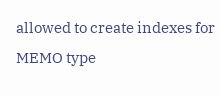allowed to create indexes for MEMO type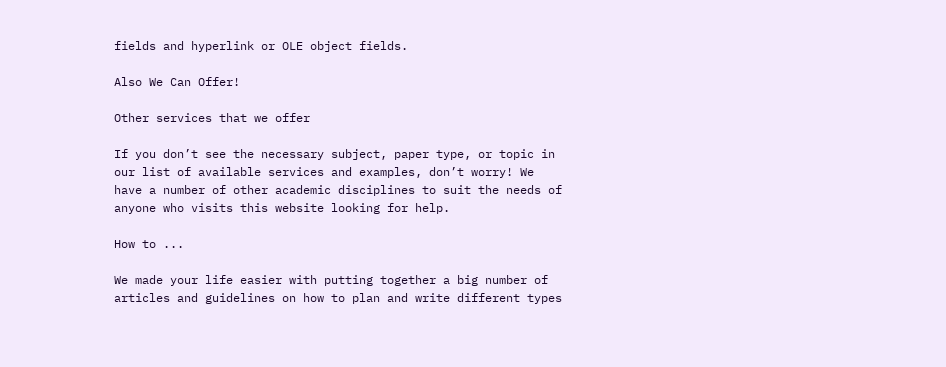fields and hyperlink or OLE object fields.

Also We Can Offer!

Other services that we offer

If you don’t see the necessary subject, paper type, or topic in our list of available services and examples, don’t worry! We have a number of other academic disciplines to suit the needs of anyone who visits this website looking for help.

How to ...

We made your life easier with putting together a big number of articles and guidelines on how to plan and write different types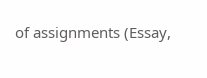of assignments (Essay,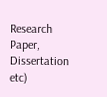Research Paper, Dissertation etc)